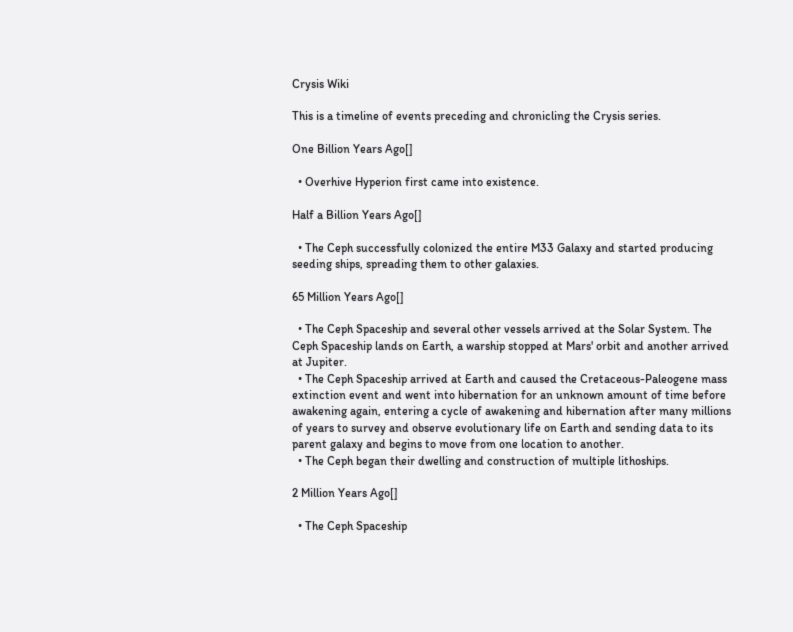Crysis Wiki

This is a timeline of events preceding and chronicling the Crysis series.

One Billion Years Ago[]

  • Overhive Hyperion first came into existence.

Half a Billion Years Ago[]

  • The Ceph successfully colonized the entire M33 Galaxy and started producing seeding ships, spreading them to other galaxies.

65 Million Years Ago[]

  • The Ceph Spaceship and several other vessels arrived at the Solar System. The Ceph Spaceship lands on Earth, a warship stopped at Mars' orbit and another arrived at Jupiter.
  • The Ceph Spaceship arrived at Earth and caused the Cretaceous-Paleogene mass extinction event and went into hibernation for an unknown amount of time before awakening again, entering a cycle of awakening and hibernation after many millions of years to survey and observe evolutionary life on Earth and sending data to its parent galaxy and begins to move from one location to another.
  • The Ceph began their dwelling and construction of multiple lithoships.

2 Million Years Ago[]

  • The Ceph Spaceship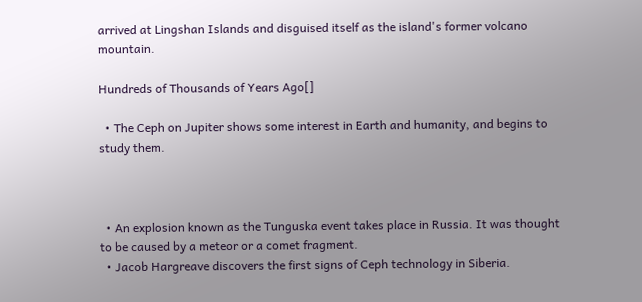arrived at Lingshan Islands and disguised itself as the island's former volcano mountain.

Hundreds of Thousands of Years Ago[]

  • The Ceph on Jupiter shows some interest in Earth and humanity, and begins to study them.



  • An explosion known as the Tunguska event takes place in Russia. It was thought to be caused by a meteor or a comet fragment.
  • Jacob Hargreave discovers the first signs of Ceph technology in Siberia.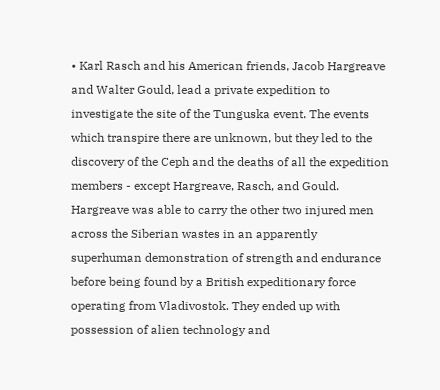• Karl Rasch and his American friends, Jacob Hargreave and Walter Gould, lead a private expedition to investigate the site of the Tunguska event. The events which transpire there are unknown, but they led to the discovery of the Ceph and the deaths of all the expedition members - except Hargreave, Rasch, and Gould. Hargreave was able to carry the other two injured men across the Siberian wastes in an apparently superhuman demonstration of strength and endurance before being found by a British expeditionary force operating from Vladivostok. They ended up with possession of alien technology and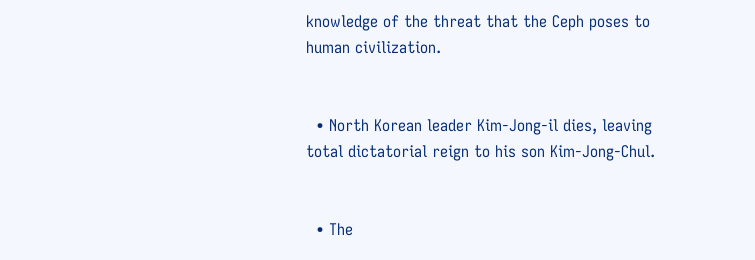knowledge of the threat that the Ceph poses to human civilization.


  • North Korean leader Kim-Jong-il dies, leaving total dictatorial reign to his son Kim-Jong-Chul.


  • The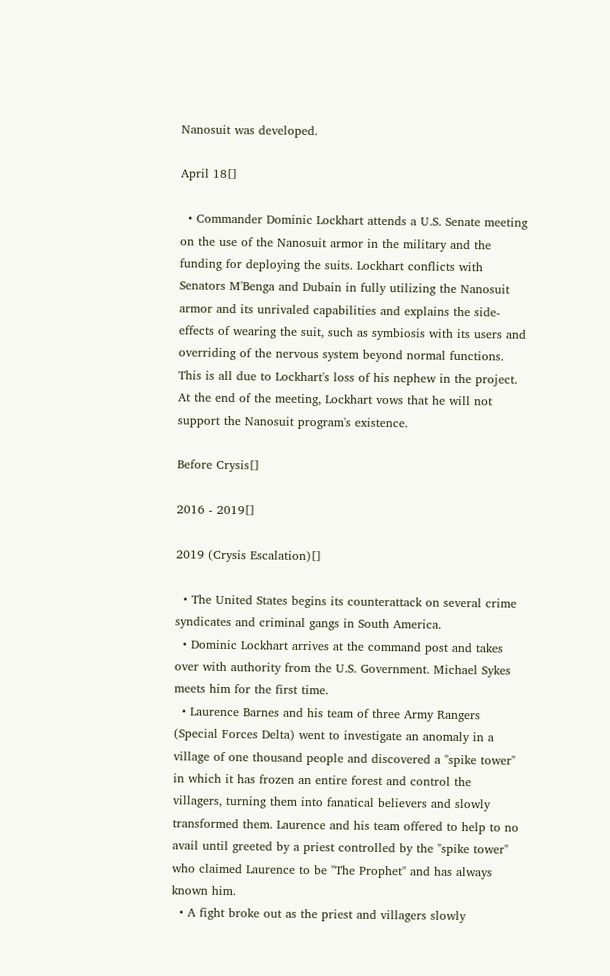Nanosuit was developed.

April 18[]

  • Commander Dominic Lockhart attends a U.S. Senate meeting on the use of the Nanosuit armor in the military and the funding for deploying the suits. Lockhart conflicts with Senators M'Benga and Dubain in fully utilizing the Nanosuit armor and its unrivaled capabilities and explains the side-effects of wearing the suit, such as symbiosis with its users and overriding of the nervous system beyond normal functions. This is all due to Lockhart's loss of his nephew in the project. At the end of the meeting, Lockhart vows that he will not support the Nanosuit program's existence.

Before Crysis[]

2016 - 2019[]

2019 (Crysis Escalation)[]

  • The United States begins its counterattack on several crime syndicates and criminal gangs in South America.
  • Dominic Lockhart arrives at the command post and takes over with authority from the U.S. Government. Michael Sykes meets him for the first time.
  • Laurence Barnes and his team of three Army Rangers (Special Forces Delta) went to investigate an anomaly in a village of one thousand people and discovered a "spike tower" in which it has frozen an entire forest and control the villagers, turning them into fanatical believers and slowly transformed them. Laurence and his team offered to help to no avail until greeted by a priest controlled by the "spike tower" who claimed Laurence to be "The Prophet" and has always known him.
  • A fight broke out as the priest and villagers slowly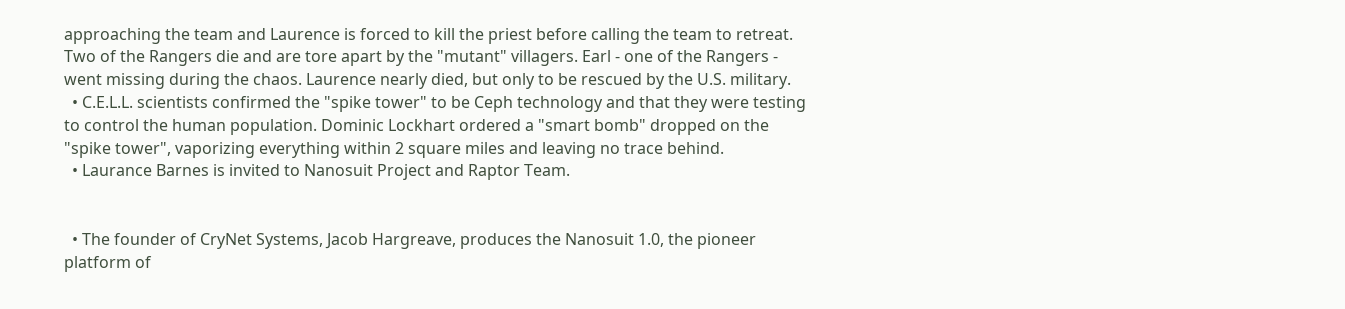approaching the team and Laurence is forced to kill the priest before calling the team to retreat. Two of the Rangers die and are tore apart by the "mutant" villagers. Earl - one of the Rangers - went missing during the chaos. Laurence nearly died, but only to be rescued by the U.S. military.
  • C.E.L.L. scientists confirmed the "spike tower" to be Ceph technology and that they were testing to control the human population. Dominic Lockhart ordered a "smart bomb" dropped on the "spike tower", vaporizing everything within 2 square miles and leaving no trace behind.
  • Laurance Barnes is invited to Nanosuit Project and Raptor Team.


  • The founder of CryNet Systems, Jacob Hargreave, produces the Nanosuit 1.0, the pioneer platform of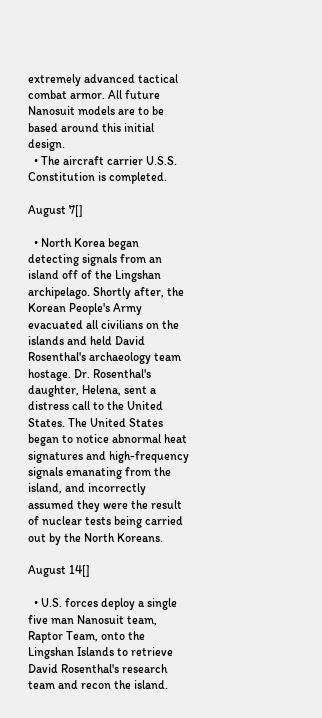extremely advanced tactical combat armor. All future Nanosuit models are to be based around this initial design.
  • The aircraft carrier U.S.S. Constitution is completed.

August 7[]

  • North Korea began detecting signals from an island off of the Lingshan archipelago. Shortly after, the Korean People's Army evacuated all civilians on the islands and held David Rosenthal's archaeology team hostage. Dr. Rosenthal's daughter, Helena, sent a distress call to the United States. The United States began to notice abnormal heat signatures and high-frequency signals emanating from the island, and incorrectly assumed they were the result of nuclear tests being carried out by the North Koreans.

August 14[]

  • U.S. forces deploy a single five man Nanosuit team, Raptor Team, onto the Lingshan Islands to retrieve David Rosenthal's research team and recon the island.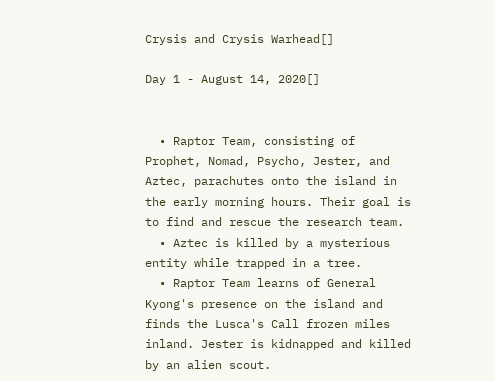Crysis and Crysis Warhead[]

Day 1 - August 14, 2020[]


  • Raptor Team, consisting of Prophet, Nomad, Psycho, Jester, and Aztec, parachutes onto the island in the early morning hours. Their goal is to find and rescue the research team.
  • Aztec is killed by a mysterious entity while trapped in a tree.
  • Raptor Team learns of General Kyong's presence on the island and finds the Lusca's Call frozen miles inland. Jester is kidnapped and killed by an alien scout.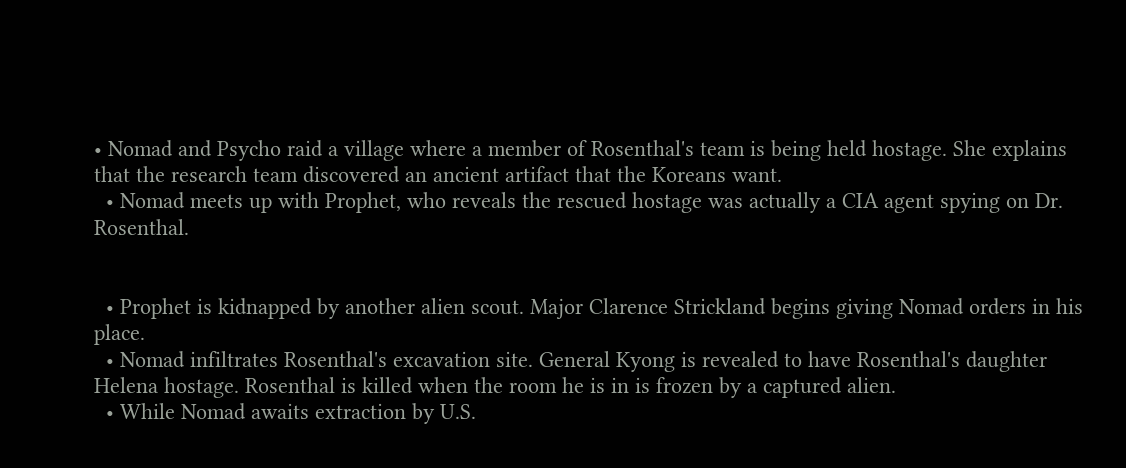• Nomad and Psycho raid a village where a member of Rosenthal's team is being held hostage. She explains that the research team discovered an ancient artifact that the Koreans want.
  • Nomad meets up with Prophet, who reveals the rescued hostage was actually a CIA agent spying on Dr. Rosenthal.


  • Prophet is kidnapped by another alien scout. Major Clarence Strickland begins giving Nomad orders in his place.
  • Nomad infiltrates Rosenthal's excavation site. General Kyong is revealed to have Rosenthal's daughter Helena hostage. Rosenthal is killed when the room he is in is frozen by a captured alien.
  • While Nomad awaits extraction by U.S.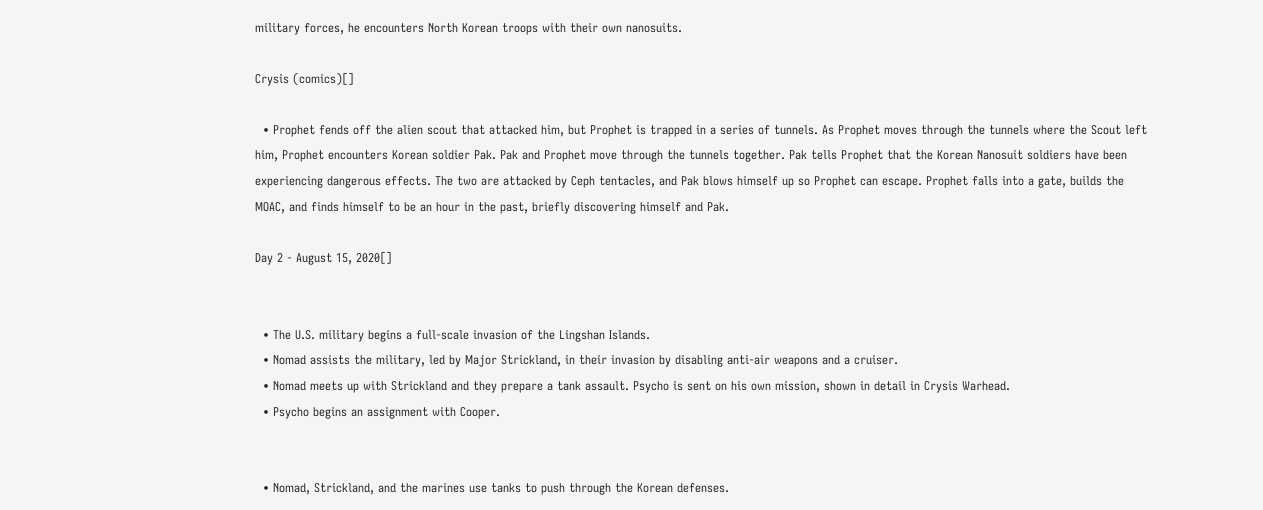military forces, he encounters North Korean troops with their own nanosuits.

Crysis (comics)[]

  • Prophet fends off the alien scout that attacked him, but Prophet is trapped in a series of tunnels. As Prophet moves through the tunnels where the Scout left him, Prophet encounters Korean soldier Pak. Pak and Prophet move through the tunnels together. Pak tells Prophet that the Korean Nanosuit soldiers have been experiencing dangerous effects. The two are attacked by Ceph tentacles, and Pak blows himself up so Prophet can escape. Prophet falls into a gate, builds the MOAC, and finds himself to be an hour in the past, briefly discovering himself and Pak.

Day 2 - August 15, 2020[]


  • The U.S. military begins a full-scale invasion of the Lingshan Islands.
  • Nomad assists the military, led by Major Strickland, in their invasion by disabling anti-air weapons and a cruiser.
  • Nomad meets up with Strickland and they prepare a tank assault. Psycho is sent on his own mission, shown in detail in Crysis Warhead.
  • Psycho begins an assignment with Cooper.


  • Nomad, Strickland, and the marines use tanks to push through the Korean defenses.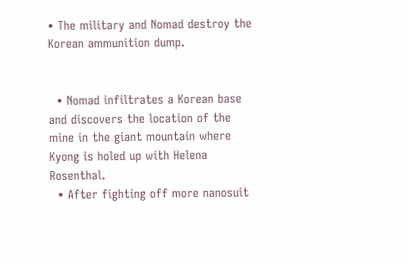• The military and Nomad destroy the Korean ammunition dump.


  • Nomad infiltrates a Korean base and discovers the location of the mine in the giant mountain where Kyong is holed up with Helena Rosenthal.
  • After fighting off more nanosuit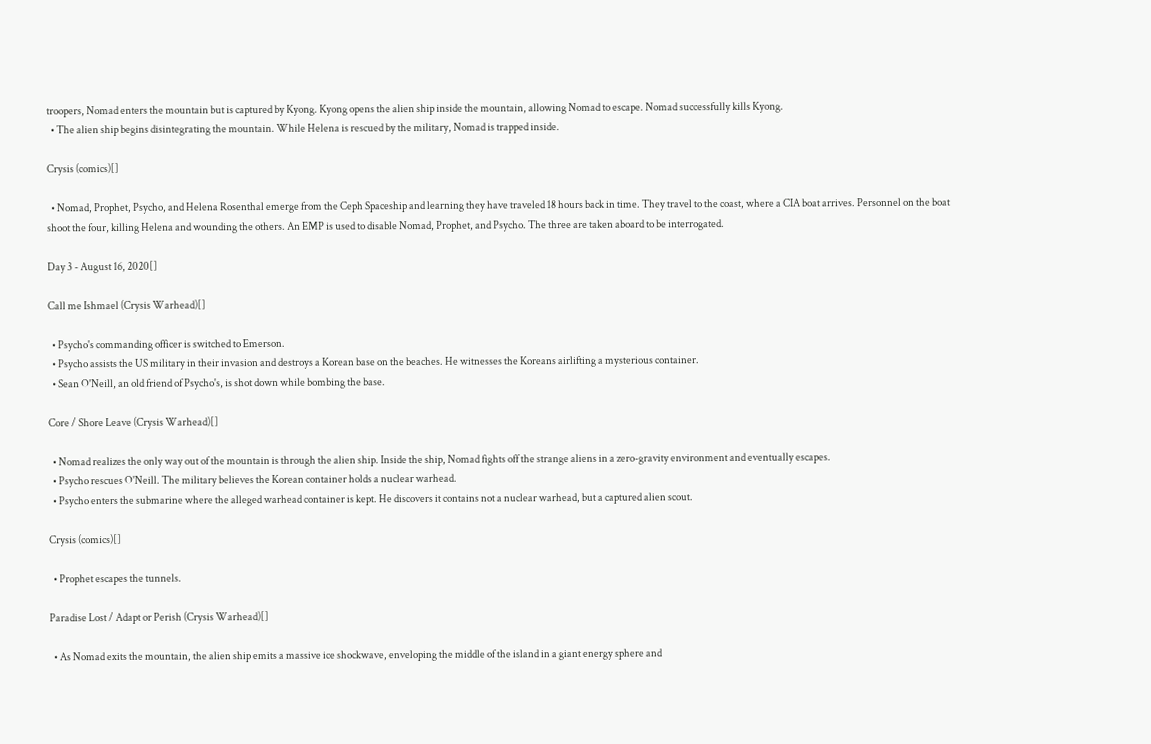troopers, Nomad enters the mountain but is captured by Kyong. Kyong opens the alien ship inside the mountain, allowing Nomad to escape. Nomad successfully kills Kyong.
  • The alien ship begins disintegrating the mountain. While Helena is rescued by the military, Nomad is trapped inside.

Crysis (comics)[]

  • Nomad, Prophet, Psycho, and Helena Rosenthal emerge from the Ceph Spaceship and learning they have traveled 18 hours back in time. They travel to the coast, where a CIA boat arrives. Personnel on the boat shoot the four, killing Helena and wounding the others. An EMP is used to disable Nomad, Prophet, and Psycho. The three are taken aboard to be interrogated.

Day 3 - August 16, 2020[]

Call me Ishmael (Crysis Warhead)[]

  • Psycho's commanding officer is switched to Emerson.
  • Psycho assists the US military in their invasion and destroys a Korean base on the beaches. He witnesses the Koreans airlifting a mysterious container.
  • Sean O'Neill, an old friend of Psycho's, is shot down while bombing the base.

Core / Shore Leave (Crysis Warhead)[]

  • Nomad realizes the only way out of the mountain is through the alien ship. Inside the ship, Nomad fights off the strange aliens in a zero-gravity environment and eventually escapes.
  • Psycho rescues O'Neill. The military believes the Korean container holds a nuclear warhead.
  • Psycho enters the submarine where the alleged warhead container is kept. He discovers it contains not a nuclear warhead, but a captured alien scout.

Crysis (comics)[]

  • Prophet escapes the tunnels.

Paradise Lost / Adapt or Perish (Crysis Warhead)[]

  • As Nomad exits the mountain, the alien ship emits a massive ice shockwave, enveloping the middle of the island in a giant energy sphere and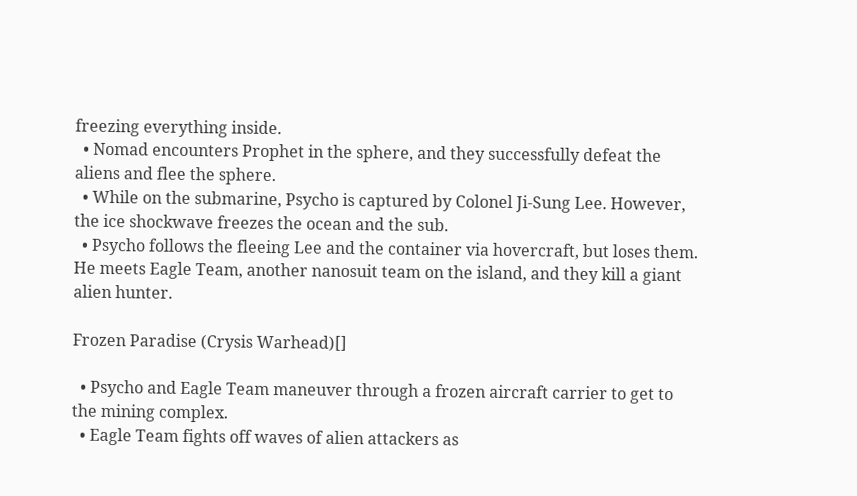freezing everything inside.
  • Nomad encounters Prophet in the sphere, and they successfully defeat the aliens and flee the sphere.
  • While on the submarine, Psycho is captured by Colonel Ji-Sung Lee. However, the ice shockwave freezes the ocean and the sub.
  • Psycho follows the fleeing Lee and the container via hovercraft, but loses them. He meets Eagle Team, another nanosuit team on the island, and they kill a giant alien hunter.

Frozen Paradise (Crysis Warhead)[]

  • Psycho and Eagle Team maneuver through a frozen aircraft carrier to get to the mining complex.
  • Eagle Team fights off waves of alien attackers as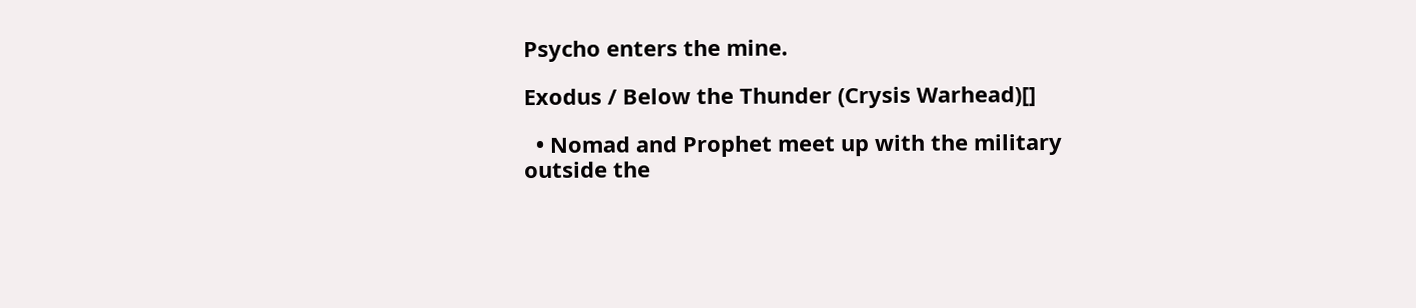Psycho enters the mine.

Exodus / Below the Thunder (Crysis Warhead)[]

  • Nomad and Prophet meet up with the military outside the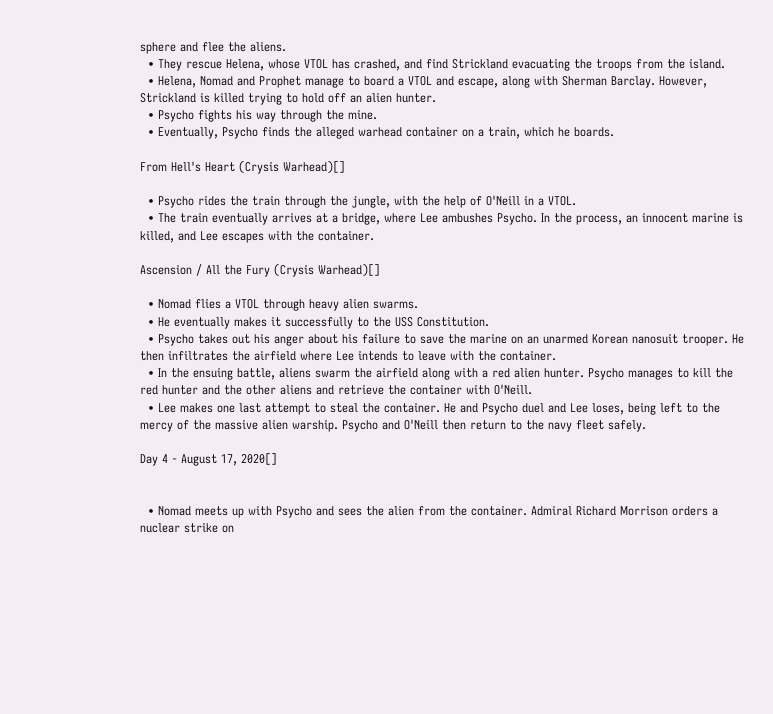sphere and flee the aliens.
  • They rescue Helena, whose VTOL has crashed, and find Strickland evacuating the troops from the island.
  • Helena, Nomad and Prophet manage to board a VTOL and escape, along with Sherman Barclay. However, Strickland is killed trying to hold off an alien hunter.
  • Psycho fights his way through the mine.
  • Eventually, Psycho finds the alleged warhead container on a train, which he boards.

From Hell's Heart (Crysis Warhead)[]

  • Psycho rides the train through the jungle, with the help of O'Neill in a VTOL.
  • The train eventually arrives at a bridge, where Lee ambushes Psycho. In the process, an innocent marine is killed, and Lee escapes with the container.

Ascension / All the Fury (Crysis Warhead)[]

  • Nomad flies a VTOL through heavy alien swarms.
  • He eventually makes it successfully to the USS Constitution.
  • Psycho takes out his anger about his failure to save the marine on an unarmed Korean nanosuit trooper. He then infiltrates the airfield where Lee intends to leave with the container.
  • In the ensuing battle, aliens swarm the airfield along with a red alien hunter. Psycho manages to kill the red hunter and the other aliens and retrieve the container with O'Neill.
  • Lee makes one last attempt to steal the container. He and Psycho duel and Lee loses, being left to the mercy of the massive alien warship. Psycho and O'Neill then return to the navy fleet safely.

Day 4 - August 17, 2020[]


  • Nomad meets up with Psycho and sees the alien from the container. Admiral Richard Morrison orders a nuclear strike on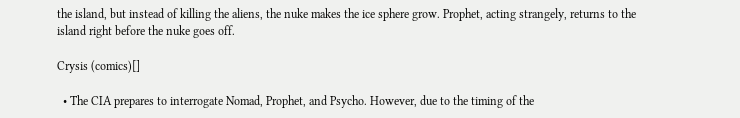the island, but instead of killing the aliens, the nuke makes the ice sphere grow. Prophet, acting strangely, returns to the island right before the nuke goes off.

Crysis (comics)[]

  • The CIA prepares to interrogate Nomad, Prophet, and Psycho. However, due to the timing of the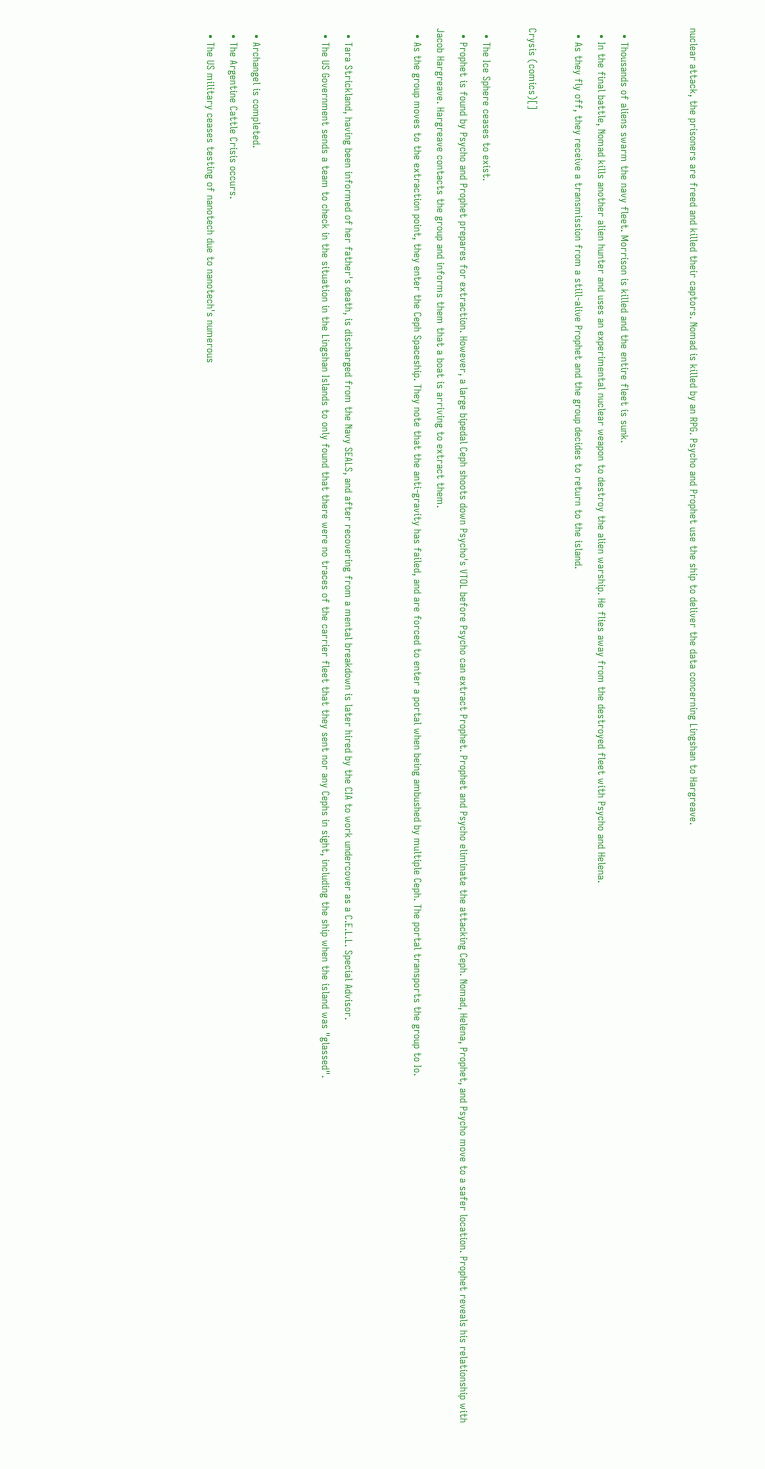nuclear attack, the prisoners are freed and killed their captors. Nomad is killed by an RPG. Psycho and Prophet use the ship to deliver the data concerning Lingshan to Hargreave.


  • Thousands of aliens swarm the navy fleet. Morrison is killed and the entire fleet is sunk.
  • In the final battle, Nomad kills another alien hunter and uses an experimental nuclear weapon to destroy the alien warship. He flies away from the destroyed fleet with Psycho and Helena.
  • As they fly off, they receive a transmission from a still-alive Prophet and the group decides to return to the island.

Crysis (comics)[]

  • The Ice Sphere ceases to exist.
  • Prophet is found by Psycho and Prophet prepares for extraction. However, a large bipedal Ceph shoots down Psycho's VTOL before Psycho can extract Prophet. Prophet and Psycho eliminate the attacking Ceph. Nomad, Helena, Prophet, and Psycho move to a safer location. Prophet reveals his relationship with Jacob Hargreave. Hargreave contacts the group and informs them that a boat is arriving to extract them.
  • As the group moves to the extraction point, they enter the Ceph Spaceship. They note that the anti-gravity has failed, and are forced to enter a portal when being ambushed by multiple Ceph. The portal transports the group to Io.


  • Tara Strickland, having been informed of her father's death, is discharged from the Navy SEALS, and after recovering from a mental breakdown is later hired by the CIA to work undercover as a C.E.L.L. Special Advisor.
  • The US Government sends a team to check in the situation in the Lingshan Islands to only found that there were no traces of the carrier fleet that they sent nor any Cephs in sight, including the ship when the island was "glassed".


  • Archangel is completed.
  • The Argentine Cattle Crisis occurs.
  • The US military ceases testing of nanotech due to nanotech's numerous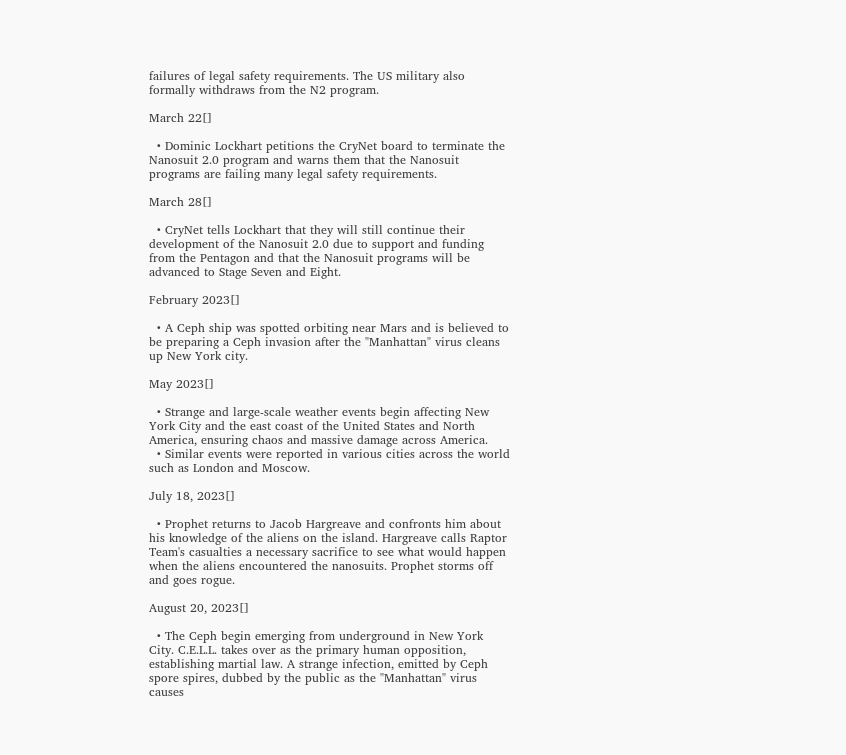failures of legal safety requirements. The US military also formally withdraws from the N2 program.

March 22[]

  • Dominic Lockhart petitions the CryNet board to terminate the Nanosuit 2.0 program and warns them that the Nanosuit programs are failing many legal safety requirements.

March 28[]

  • CryNet tells Lockhart that they will still continue their development of the Nanosuit 2.0 due to support and funding from the Pentagon and that the Nanosuit programs will be advanced to Stage Seven and Eight.

February 2023[]

  • A Ceph ship was spotted orbiting near Mars and is believed to be preparing a Ceph invasion after the "Manhattan" virus cleans up New York city.

May 2023[]

  • Strange and large-scale weather events begin affecting New York City and the east coast of the United States and North America, ensuring chaos and massive damage across America.
  • Similar events were reported in various cities across the world such as London and Moscow.

July 18, 2023[]

  • Prophet returns to Jacob Hargreave and confronts him about his knowledge of the aliens on the island. Hargreave calls Raptor Team's casualties a necessary sacrifice to see what would happen when the aliens encountered the nanosuits. Prophet storms off and goes rogue.

August 20, 2023[]

  • The Ceph begin emerging from underground in New York City. C.E.L.L. takes over as the primary human opposition, establishing martial law. A strange infection, emitted by Ceph spore spires, dubbed by the public as the "Manhattan" virus causes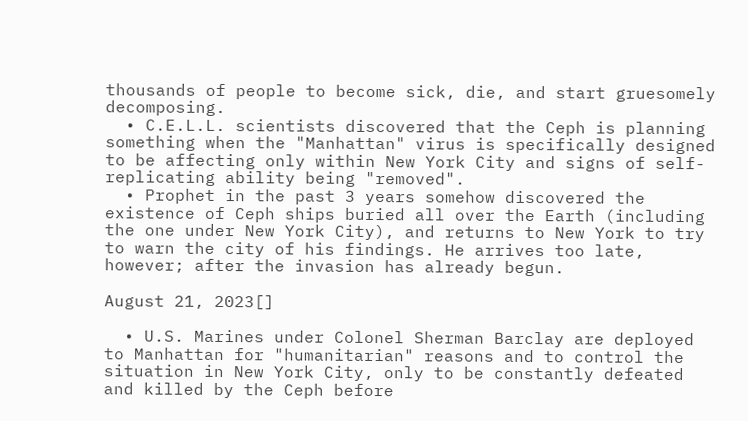thousands of people to become sick, die, and start gruesomely decomposing.
  • C.E.L.L. scientists discovered that the Ceph is planning something when the "Manhattan" virus is specifically designed to be affecting only within New York City and signs of self-replicating ability being "removed".
  • Prophet in the past 3 years somehow discovered the existence of Ceph ships buried all over the Earth (including the one under New York City), and returns to New York to try to warn the city of his findings. He arrives too late, however; after the invasion has already begun.

August 21, 2023[]

  • U.S. Marines under Colonel Sherman Barclay are deployed to Manhattan for "humanitarian" reasons and to control the situation in New York City, only to be constantly defeated and killed by the Ceph before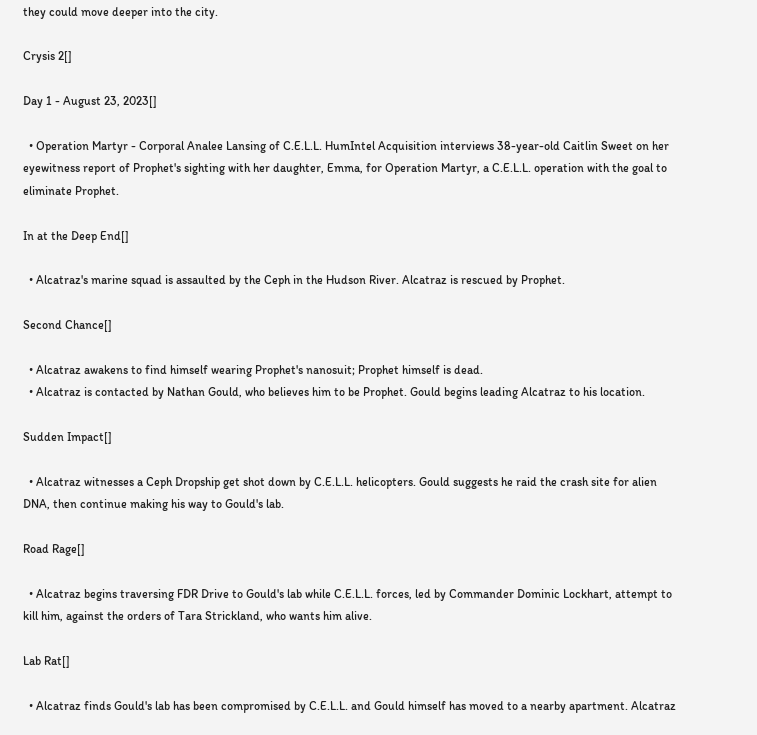they could move deeper into the city.

Crysis 2[]

Day 1 - August 23, 2023[]

  • Operation Martyr - Corporal Analee Lansing of C.E.L.L. HumIntel Acquisition interviews 38-year-old Caitlin Sweet on her eyewitness report of Prophet's sighting with her daughter, Emma, for Operation Martyr, a C.E.L.L. operation with the goal to eliminate Prophet.

In at the Deep End[]

  • Alcatraz's marine squad is assaulted by the Ceph in the Hudson River. Alcatraz is rescued by Prophet.

Second Chance[]

  • Alcatraz awakens to find himself wearing Prophet's nanosuit; Prophet himself is dead.
  • Alcatraz is contacted by Nathan Gould, who believes him to be Prophet. Gould begins leading Alcatraz to his location.

Sudden Impact[]

  • Alcatraz witnesses a Ceph Dropship get shot down by C.E.L.L. helicopters. Gould suggests he raid the crash site for alien DNA, then continue making his way to Gould's lab.

Road Rage[]

  • Alcatraz begins traversing FDR Drive to Gould's lab while C.E.L.L. forces, led by Commander Dominic Lockhart, attempt to kill him, against the orders of Tara Strickland, who wants him alive.

Lab Rat[]

  • Alcatraz finds Gould's lab has been compromised by C.E.L.L. and Gould himself has moved to a nearby apartment. Alcatraz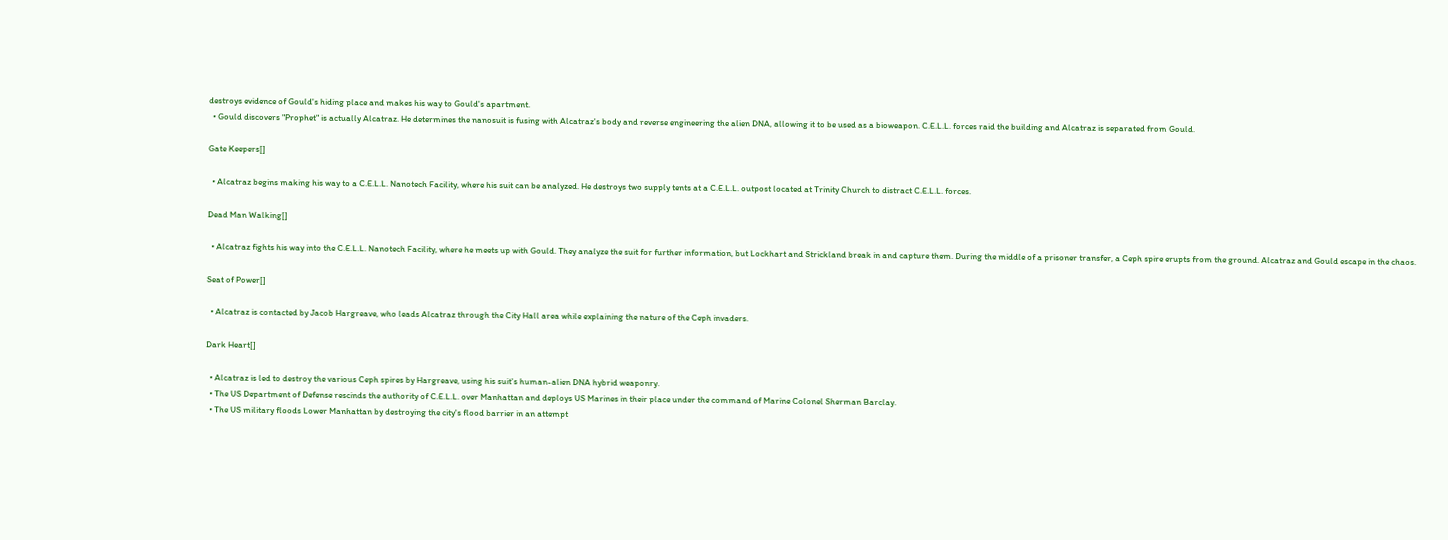destroys evidence of Gould's hiding place and makes his way to Gould's apartment.
  • Gould discovers "Prophet" is actually Alcatraz. He determines the nanosuit is fusing with Alcatraz's body and reverse engineering the alien DNA, allowing it to be used as a bioweapon. C.E.L.L. forces raid the building and Alcatraz is separated from Gould.

Gate Keepers[]

  • Alcatraz begins making his way to a C.E.L.L. Nanotech Facility, where his suit can be analyzed. He destroys two supply tents at a C.E.L.L. outpost located at Trinity Church to distract C.E.L.L. forces.

Dead Man Walking[]

  • Alcatraz fights his way into the C.E.L.L. Nanotech Facility, where he meets up with Gould. They analyze the suit for further information, but Lockhart and Strickland break in and capture them. During the middle of a prisoner transfer, a Ceph spire erupts from the ground. Alcatraz and Gould escape in the chaos.

Seat of Power[]

  • Alcatraz is contacted by Jacob Hargreave, who leads Alcatraz through the City Hall area while explaining the nature of the Ceph invaders.

Dark Heart[]

  • Alcatraz is led to destroy the various Ceph spires by Hargreave, using his suit's human-alien DNA hybrid weaponry.
  • The US Department of Defense rescinds the authority of C.E.L.L. over Manhattan and deploys US Marines in their place under the command of Marine Colonel Sherman Barclay.
  • The US military floods Lower Manhattan by destroying the city's flood barrier in an attempt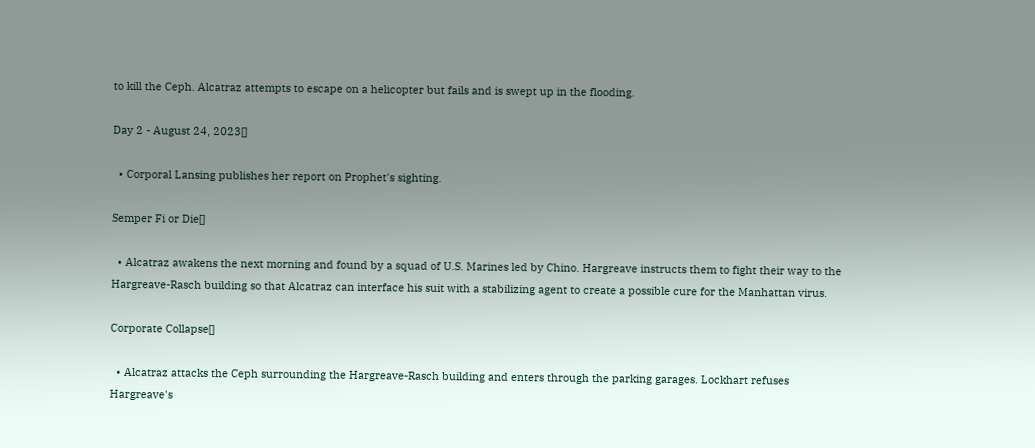to kill the Ceph. Alcatraz attempts to escape on a helicopter but fails and is swept up in the flooding.

Day 2 - August 24, 2023[]

  • Corporal Lansing publishes her report on Prophet's sighting.

Semper Fi or Die[]

  • Alcatraz awakens the next morning and found by a squad of U.S. Marines led by Chino. Hargreave instructs them to fight their way to the Hargreave-Rasch building so that Alcatraz can interface his suit with a stabilizing agent to create a possible cure for the Manhattan virus.

Corporate Collapse[]

  • Alcatraz attacks the Ceph surrounding the Hargreave-Rasch building and enters through the parking garages. Lockhart refuses Hargreave's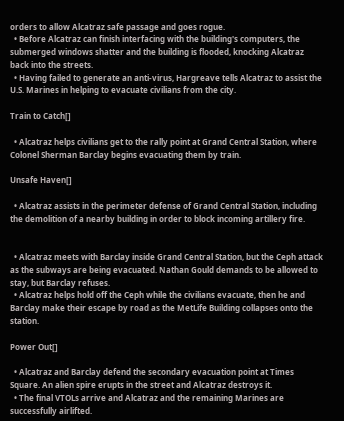orders to allow Alcatraz safe passage and goes rogue.
  • Before Alcatraz can finish interfacing with the building's computers, the submerged windows shatter and the building is flooded, knocking Alcatraz back into the streets.
  • Having failed to generate an anti-virus, Hargreave tells Alcatraz to assist the U.S. Marines in helping to evacuate civilians from the city.

Train to Catch[]

  • Alcatraz helps civilians get to the rally point at Grand Central Station, where Colonel Sherman Barclay begins evacuating them by train.

Unsafe Haven[]

  • Alcatraz assists in the perimeter defense of Grand Central Station, including the demolition of a nearby building in order to block incoming artillery fire.


  • Alcatraz meets with Barclay inside Grand Central Station, but the Ceph attack as the subways are being evacuated. Nathan Gould demands to be allowed to stay, but Barclay refuses.
  • Alcatraz helps hold off the Ceph while the civilians evacuate, then he and Barclay make their escape by road as the MetLife Building collapses onto the station.

Power Out[]

  • Alcatraz and Barclay defend the secondary evacuation point at Times Square. An alien spire erupts in the street and Alcatraz destroys it.
  • The final VTOLs arrive and Alcatraz and the remaining Marines are successfully airlifted.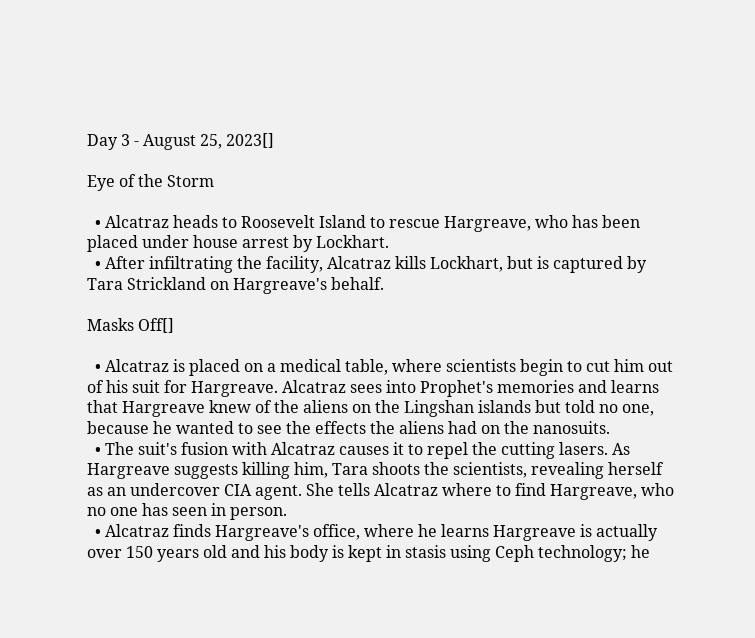Day 3 - August 25, 2023[]

Eye of the Storm

  • Alcatraz heads to Roosevelt Island to rescue Hargreave, who has been placed under house arrest by Lockhart.
  • After infiltrating the facility, Alcatraz kills Lockhart, but is captured by Tara Strickland on Hargreave's behalf.

Masks Off[]

  • Alcatraz is placed on a medical table, where scientists begin to cut him out of his suit for Hargreave. Alcatraz sees into Prophet's memories and learns that Hargreave knew of the aliens on the Lingshan islands but told no one, because he wanted to see the effects the aliens had on the nanosuits.
  • The suit's fusion with Alcatraz causes it to repel the cutting lasers. As Hargreave suggests killing him, Tara shoots the scientists, revealing herself as an undercover CIA agent. She tells Alcatraz where to find Hargreave, who no one has seen in person.
  • Alcatraz finds Hargreave's office, where he learns Hargreave is actually over 150 years old and his body is kept in stasis using Ceph technology; he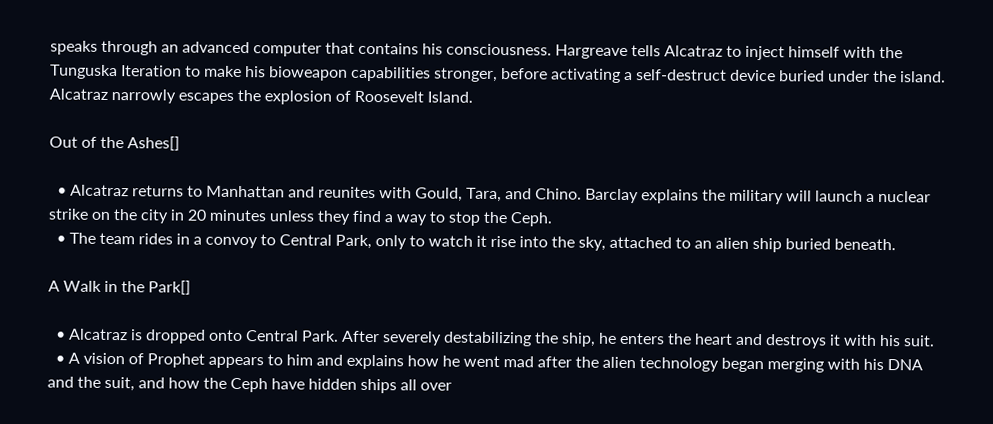speaks through an advanced computer that contains his consciousness. Hargreave tells Alcatraz to inject himself with the Tunguska Iteration to make his bioweapon capabilities stronger, before activating a self-destruct device buried under the island. Alcatraz narrowly escapes the explosion of Roosevelt Island.

Out of the Ashes[]

  • Alcatraz returns to Manhattan and reunites with Gould, Tara, and Chino. Barclay explains the military will launch a nuclear strike on the city in 20 minutes unless they find a way to stop the Ceph.
  • The team rides in a convoy to Central Park, only to watch it rise into the sky, attached to an alien ship buried beneath.

A Walk in the Park[]

  • Alcatraz is dropped onto Central Park. After severely destabilizing the ship, he enters the heart and destroys it with his suit.
  • A vision of Prophet appears to him and explains how he went mad after the alien technology began merging with his DNA and the suit, and how the Ceph have hidden ships all over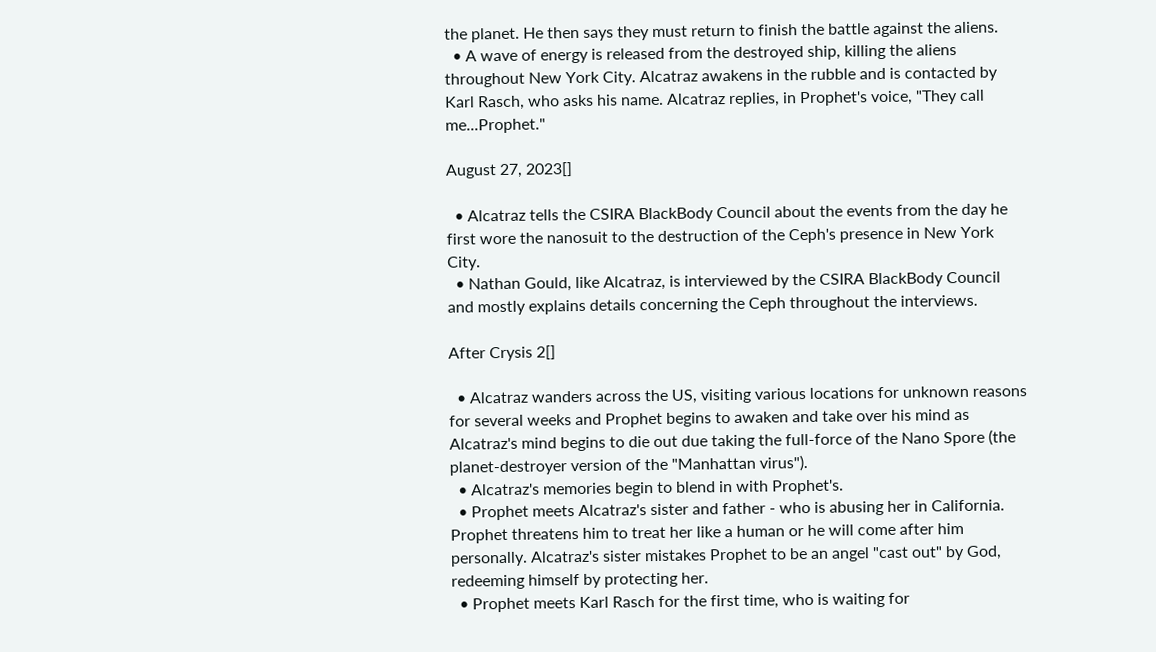the planet. He then says they must return to finish the battle against the aliens.
  • A wave of energy is released from the destroyed ship, killing the aliens throughout New York City. Alcatraz awakens in the rubble and is contacted by Karl Rasch, who asks his name. Alcatraz replies, in Prophet's voice, "They call me...Prophet."

August 27, 2023[]

  • Alcatraz tells the CSIRA BlackBody Council about the events from the day he first wore the nanosuit to the destruction of the Ceph's presence in New York City.
  • Nathan Gould, like Alcatraz, is interviewed by the CSIRA BlackBody Council and mostly explains details concerning the Ceph throughout the interviews.

After Crysis 2[]

  • Alcatraz wanders across the US, visiting various locations for unknown reasons for several weeks and Prophet begins to awaken and take over his mind as Alcatraz's mind begins to die out due taking the full-force of the Nano Spore (the planet-destroyer version of the "Manhattan virus").
  • Alcatraz's memories begin to blend in with Prophet's.
  • Prophet meets Alcatraz's sister and father - who is abusing her in California. Prophet threatens him to treat her like a human or he will come after him personally. Alcatraz's sister mistakes Prophet to be an angel "cast out" by God, redeeming himself by protecting her.
  • Prophet meets Karl Rasch for the first time, who is waiting for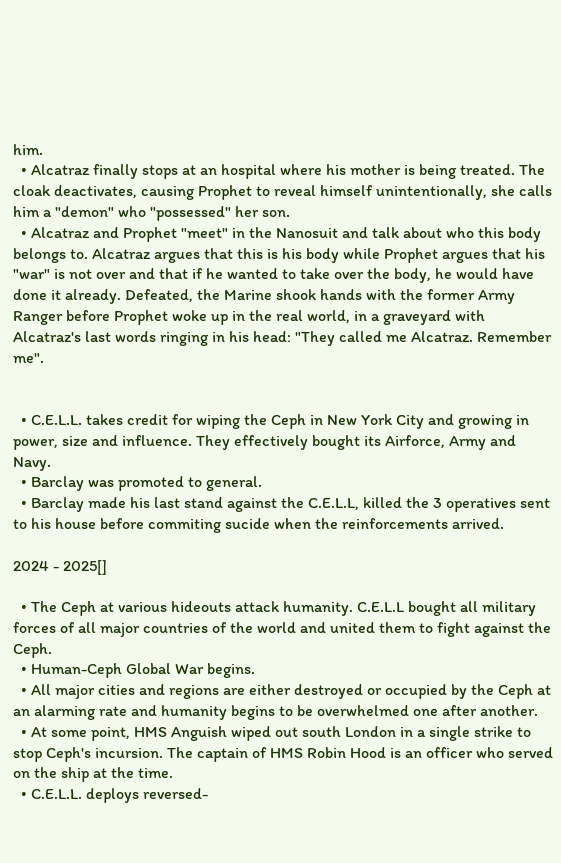him.
  • Alcatraz finally stops at an hospital where his mother is being treated. The cloak deactivates, causing Prophet to reveal himself unintentionally, she calls him a "demon" who "possessed" her son.
  • Alcatraz and Prophet "meet" in the Nanosuit and talk about who this body belongs to. Alcatraz argues that this is his body while Prophet argues that his "war" is not over and that if he wanted to take over the body, he would have done it already. Defeated, the Marine shook hands with the former Army Ranger before Prophet woke up in the real world, in a graveyard with Alcatraz's last words ringing in his head: "They called me Alcatraz. Remember me".


  • C.E.L.L. takes credit for wiping the Ceph in New York City and growing in power, size and influence. They effectively bought its Airforce, Army and Navy.
  • Barclay was promoted to general.
  • Barclay made his last stand against the C.E.L.L, killed the 3 operatives sent to his house before commiting sucide when the reinforcements arrived.

2024 - 2025[]

  • The Ceph at various hideouts attack humanity. C.E.L.L bought all military forces of all major countries of the world and united them to fight against the Ceph.
  • Human-Ceph Global War begins.
  • All major cities and regions are either destroyed or occupied by the Ceph at an alarming rate and humanity begins to be overwhelmed one after another.
  • At some point, HMS Anguish wiped out south London in a single strike to stop Ceph's incursion. The captain of HMS Robin Hood is an officer who served on the ship at the time.
  • C.E.L.L. deploys reversed-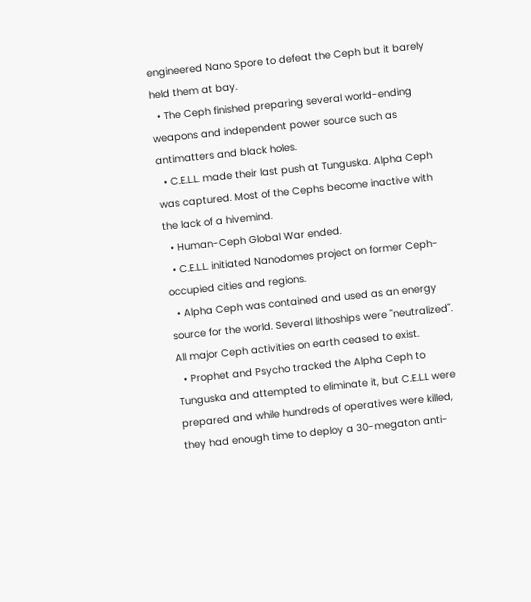engineered Nano Spore to defeat the Ceph but it barely held them at bay.
  • The Ceph finished preparing several world-ending weapons and independent power source such as antimatters and black holes.
  • C.E.L.L. made their last push at Tunguska. Alpha Ceph was captured. Most of the Cephs become inactive with the lack of a hivemind.
  • Human-Ceph Global War ended.
  • C.E.L.L. initiated Nanodomes project on former Ceph-occupied cities and regions.
  • Alpha Ceph was contained and used as an energy source for the world. Several lithoships were "neutralized". All major Ceph activities on earth ceased to exist.
  • Prophet and Psycho tracked the Alpha Ceph to Tunguska and attempted to eliminate it, but C.E.L.L were prepared and while hundreds of operatives were killed, they had enough time to deploy a 30-megaton anti-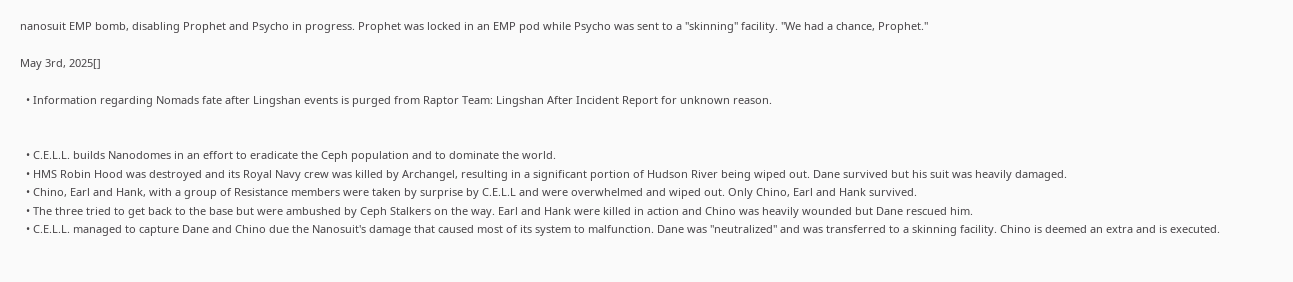nanosuit EMP bomb, disabling Prophet and Psycho in progress. Prophet was locked in an EMP pod while Psycho was sent to a "skinning" facility. "We had a chance, Prophet."

May 3rd, 2025[]

  • Information regarding Nomads fate after Lingshan events is purged from Raptor Team: Lingshan After Incident Report for unknown reason.


  • C.E.L.L. builds Nanodomes in an effort to eradicate the Ceph population and to dominate the world.
  • HMS Robin Hood was destroyed and its Royal Navy crew was killed by Archangel, resulting in a significant portion of Hudson River being wiped out. Dane survived but his suit was heavily damaged.
  • Chino, Earl and Hank, with a group of Resistance members were taken by surprise by C.E.L.L and were overwhelmed and wiped out. Only Chino, Earl and Hank survived.
  • The three tried to get back to the base but were ambushed by Ceph Stalkers on the way. Earl and Hank were killed in action and Chino was heavily wounded but Dane rescued him.
  • C.E.L.L. managed to capture Dane and Chino due the Nanosuit's damage that caused most of its system to malfunction. Dane was "neutralized" and was transferred to a skinning facility. Chino is deemed an extra and is executed.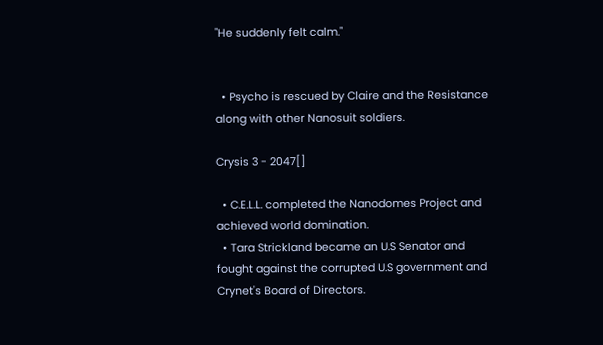"He suddenly felt calm."


  • Psycho is rescued by Claire and the Resistance along with other Nanosuit soldiers.

Crysis 3 - 2047[]

  • C.E.L.L. completed the Nanodomes Project and achieved world domination.
  • Tara Strickland became an U.S Senator and fought against the corrupted U.S government and Crynet's Board of Directors.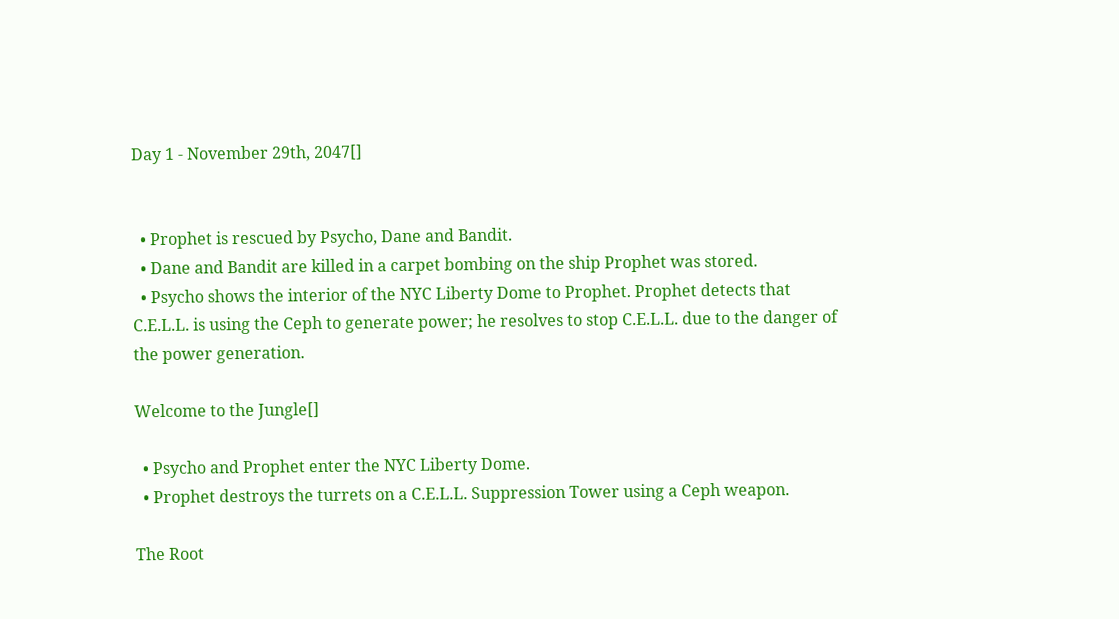Day 1 - November 29th, 2047[]


  • Prophet is rescued by Psycho, Dane and Bandit.
  • Dane and Bandit are killed in a carpet bombing on the ship Prophet was stored.
  • Psycho shows the interior of the NYC Liberty Dome to Prophet. Prophet detects that C.E.L.L. is using the Ceph to generate power; he resolves to stop C.E.L.L. due to the danger of the power generation.

Welcome to the Jungle[]

  • Psycho and Prophet enter the NYC Liberty Dome.
  • Prophet destroys the turrets on a C.E.L.L. Suppression Tower using a Ceph weapon.

The Root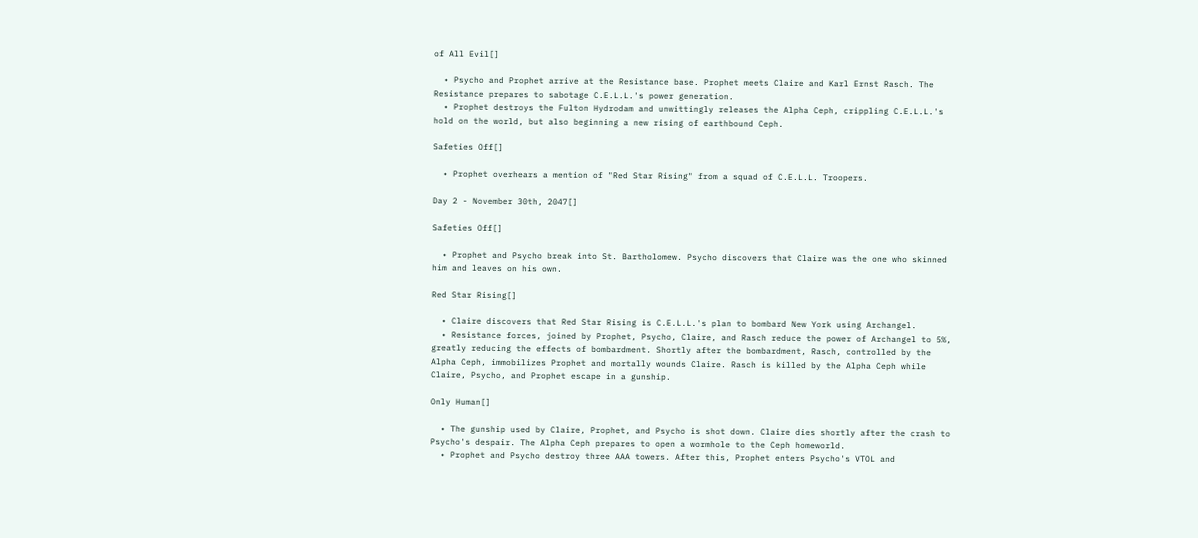of All Evil[]

  • Psycho and Prophet arrive at the Resistance base. Prophet meets Claire and Karl Ernst Rasch. The Resistance prepares to sabotage C.E.L.L.'s power generation.
  • Prophet destroys the Fulton Hydrodam and unwittingly releases the Alpha Ceph, crippling C.E.L.L.'s hold on the world, but also beginning a new rising of earthbound Ceph.

Safeties Off[]

  • Prophet overhears a mention of "Red Star Rising" from a squad of C.E.L.L. Troopers.

Day 2 - November 30th, 2047[]

Safeties Off[]

  • Prophet and Psycho break into St. Bartholomew. Psycho discovers that Claire was the one who skinned him and leaves on his own.

Red Star Rising[]

  • Claire discovers that Red Star Rising is C.E.L.L.'s plan to bombard New York using Archangel.
  • Resistance forces, joined by Prophet, Psycho, Claire, and Rasch reduce the power of Archangel to 5%, greatly reducing the effects of bombardment. Shortly after the bombardment, Rasch, controlled by the Alpha Ceph, immobilizes Prophet and mortally wounds Claire. Rasch is killed by the Alpha Ceph while Claire, Psycho, and Prophet escape in a gunship.

Only Human[]

  • The gunship used by Claire, Prophet, and Psycho is shot down. Claire dies shortly after the crash to Psycho's despair. The Alpha Ceph prepares to open a wormhole to the Ceph homeworld.
  • Prophet and Psycho destroy three AAA towers. After this, Prophet enters Psycho's VTOL and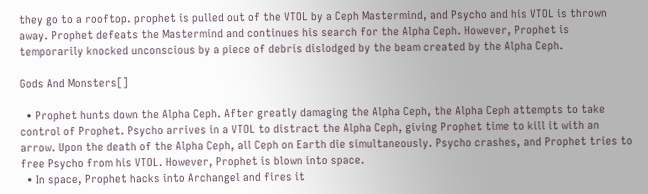they go to a rooftop. prophet is pulled out of the VTOL by a Ceph Mastermind, and Psycho and his VTOL is thrown away. Prophet defeats the Mastermind and continues his search for the Alpha Ceph. However, Prophet is temporarily knocked unconscious by a piece of debris dislodged by the beam created by the Alpha Ceph.

Gods And Monsters[]

  • Prophet hunts down the Alpha Ceph. After greatly damaging the Alpha Ceph, the Alpha Ceph attempts to take control of Prophet. Psycho arrives in a VTOL to distract the Alpha Ceph, giving Prophet time to kill it with an arrow. Upon the death of the Alpha Ceph, all Ceph on Earth die simultaneously. Psycho crashes, and Prophet tries to free Psycho from his VTOL. However, Prophet is blown into space.
  • In space, Prophet hacks into Archangel and fires it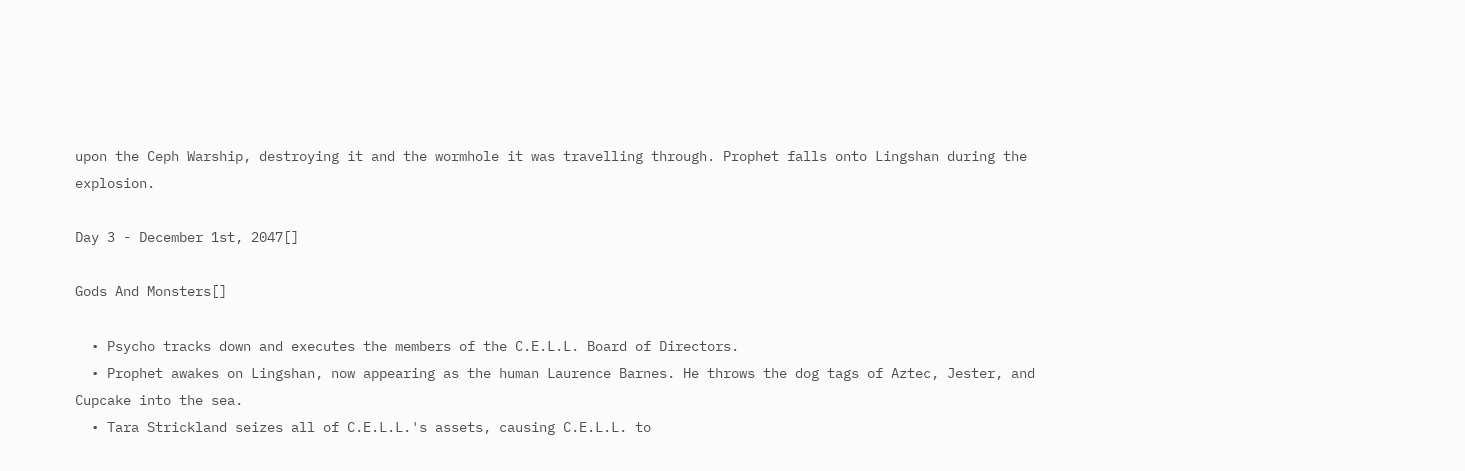upon the Ceph Warship, destroying it and the wormhole it was travelling through. Prophet falls onto Lingshan during the explosion.

Day 3 - December 1st, 2047[]

Gods And Monsters[]

  • Psycho tracks down and executes the members of the C.E.L.L. Board of Directors.
  • Prophet awakes on Lingshan, now appearing as the human Laurence Barnes. He throws the dog tags of Aztec, Jester, and Cupcake into the sea.
  • Tara Strickland seizes all of C.E.L.L.'s assets, causing C.E.L.L. to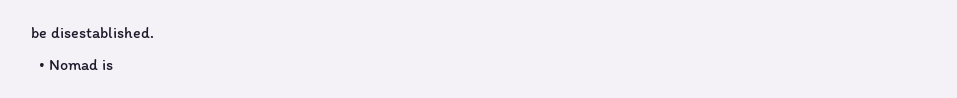be disestablished.
  • Nomad is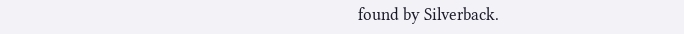found by Silverback.